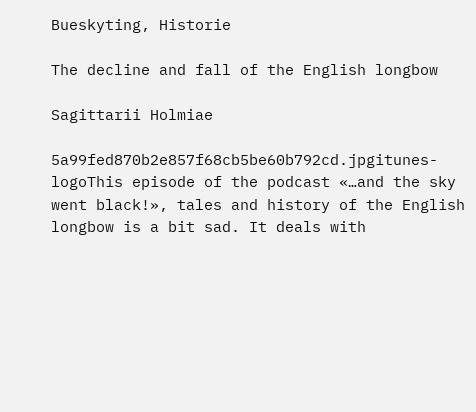Bueskyting, Historie

The decline and fall of the English longbow

Sagittarii Holmiae

5a99fed870b2e857f68cb5be60b792cd.jpgitunes-logoThis episode of the podcast «…and the sky went black!», tales and history of the English longbow is a bit sad. It deals with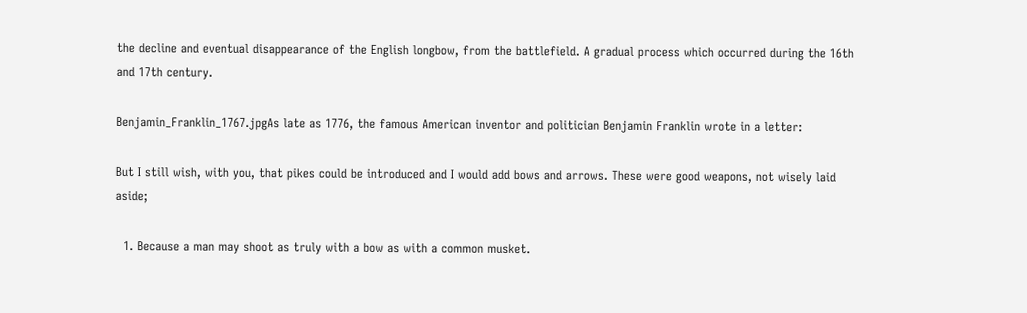the decline and eventual disappearance of the English longbow, from the battlefield. A gradual process which occurred during the 16th and 17th century.

Benjamin_Franklin_1767.jpgAs late as 1776, the famous American inventor and politician Benjamin Franklin wrote in a letter:

But I still wish, with you, that pikes could be introduced and I would add bows and arrows. These were good weapons, not wisely laid aside;

  1. Because a man may shoot as truly with a bow as with a common musket.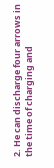2. He can discharge four arrows in the time of charging and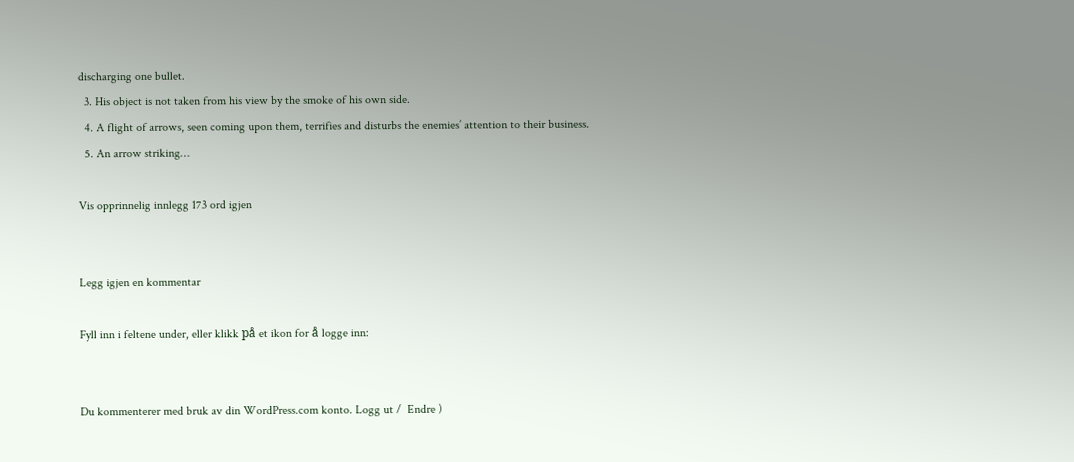discharging one bullet.
  3. His object is not taken from his view by the smoke of his own side.
  4. A flight of arrows, seen coming upon them, terrifies and disturbs the enemies’ attention to their business.
  5. An arrow striking…

Vis opprinnelig innlegg 173 ord igjen


Legg igjen en kommentar

Fyll inn i feltene under, eller klikk på et ikon for å logge inn:


Du kommenterer med bruk av din WordPress.com konto. Logg ut /  Endre )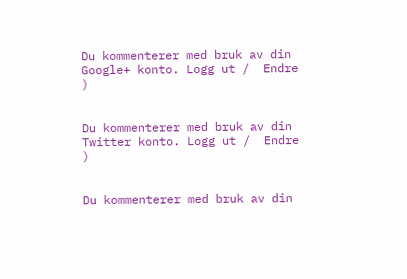Du kommenterer med bruk av din Google+ konto. Logg ut /  Endre )


Du kommenterer med bruk av din Twitter konto. Logg ut /  Endre )


Du kommenterer med bruk av din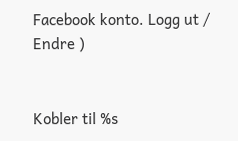Facebook konto. Logg ut /  Endre )


Kobler til %s